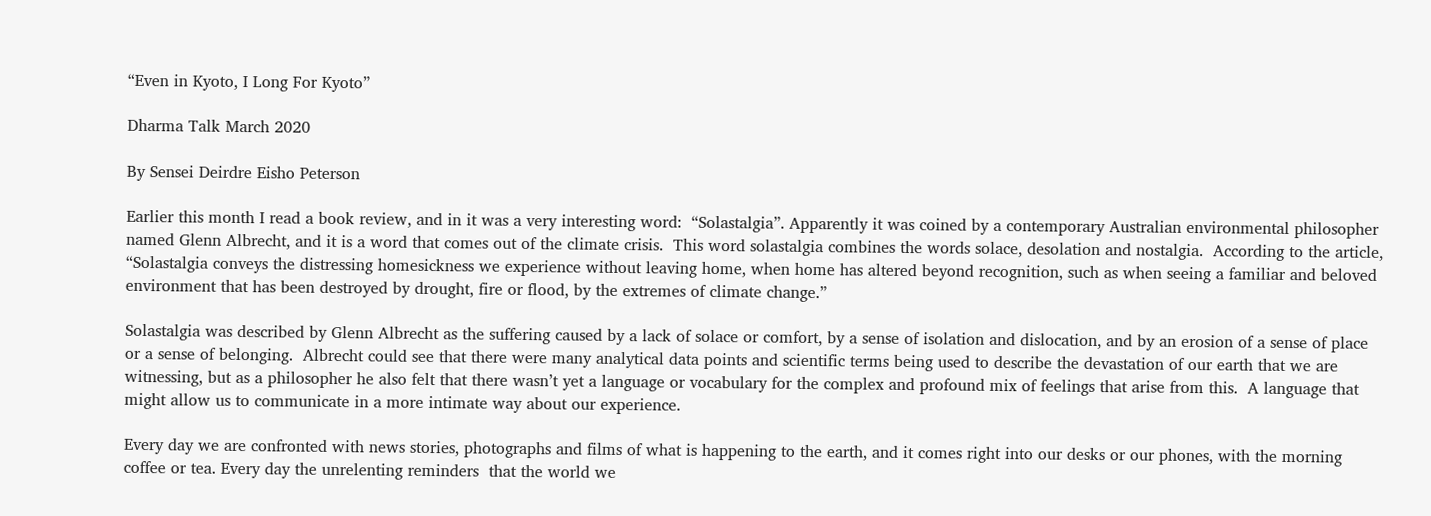“Even in Kyoto, I Long For Kyoto”

Dharma Talk March 2020

By Sensei Deirdre Eisho Peterson

Earlier this month I read a book review, and in it was a very interesting word:  “Solastalgia”. Apparently it was coined by a contemporary Australian environmental philosopher named Glenn Albrecht, and it is a word that comes out of the climate crisis.  This word solastalgia combines the words solace, desolation and nostalgia.  According to the article, “Solastalgia conveys the distressing homesickness we experience without leaving home, when home has altered beyond recognition, such as when seeing a familiar and beloved environment that has been destroyed by drought, fire or flood, by the extremes of climate change.”

Solastalgia was described by Glenn Albrecht as the suffering caused by a lack of solace or comfort, by a sense of isolation and dislocation, and by an erosion of a sense of place or a sense of belonging.  Albrecht could see that there were many analytical data points and scientific terms being used to describe the devastation of our earth that we are witnessing, but as a philosopher he also felt that there wasn’t yet a language or vocabulary for the complex and profound mix of feelings that arise from this.  A language that might allow us to communicate in a more intimate way about our experience.

Every day we are confronted with news stories, photographs and films of what is happening to the earth, and it comes right into our desks or our phones, with the morning coffee or tea. Every day the unrelenting reminders  that the world we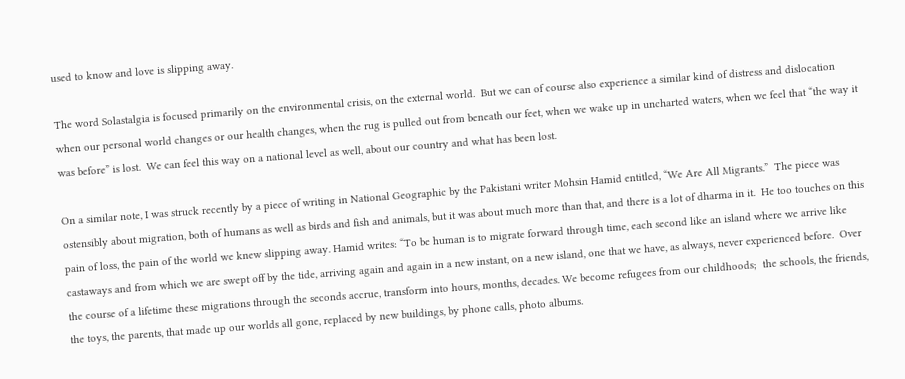used to know and love is slipping away.

The word Solastalgia is focused primarily on the environmental crisis, on the external world.  But we can of course also experience a similar kind of distress and dislocation when our personal world changes or our health changes, when the rug is pulled out from beneath our feet, when we wake up in uncharted waters, when we feel that “the way it was before” is lost.  We can feel this way on a national level as well, about our country and what has been lost.

On a similar note, I was struck recently by a piece of writing in National Geographic by the Pakistani writer Mohsin Hamid entitled, “We Are All Migrants.”  The piece was ostensibly about migration, both of humans as well as birds and fish and animals, but it was about much more than that, and there is a lot of dharma in it.  He too touches on this pain of loss, the pain of the world we knew slipping away. Hamid writes: “To be human is to migrate forward through time, each second like an island where we arrive like castaways and from which we are swept off by the tide, arriving again and again in a new instant, on a new island, one that we have, as always, never experienced before.  Over the course of a lifetime these migrations through the seconds accrue, transform into hours, months, decades. We become refugees from our childhoods;  the schools, the friends, the toys, the parents, that made up our worlds all gone, replaced by new buildings, by phone calls, photo albums.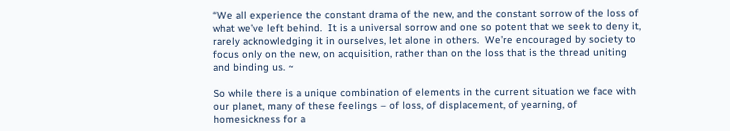“We all experience the constant drama of the new, and the constant sorrow of the loss of what we’ve left behind.  It is a universal sorrow and one so potent that we seek to deny it, rarely acknowledging it in ourselves, let alone in others.  We’re encouraged by society to focus only on the new, on acquisition, rather than on the loss that is the thread uniting and binding us. ~

So while there is a unique combination of elements in the current situation we face with our planet, many of these feelings – of loss, of displacement, of yearning, of homesickness for a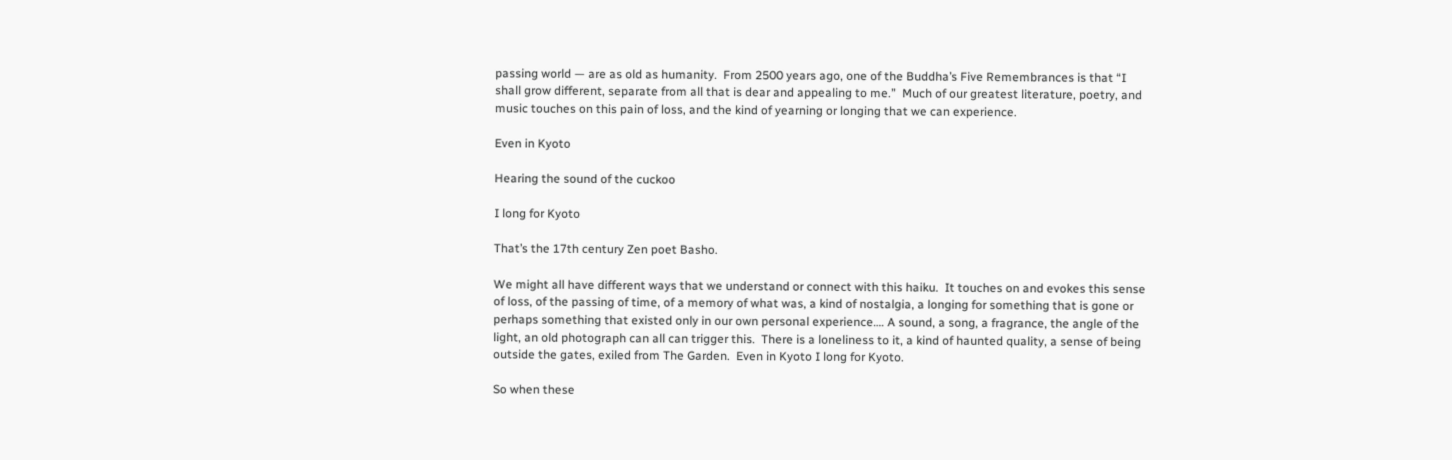passing world — are as old as humanity.  From 2500 years ago, one of the Buddha’s Five Remembrances is that “I shall grow different, separate from all that is dear and appealing to me.”  Much of our greatest literature, poetry, and music touches on this pain of loss, and the kind of yearning or longing that we can experience.

Even in Kyoto

Hearing the sound of the cuckoo

I long for Kyoto

That’s the 17th century Zen poet Basho.

We might all have different ways that we understand or connect with this haiku.  It touches on and evokes this sense of loss, of the passing of time, of a memory of what was, a kind of nostalgia, a longing for something that is gone or perhaps something that existed only in our own personal experience…. A sound, a song, a fragrance, the angle of the light, an old photograph can all can trigger this.  There is a loneliness to it, a kind of haunted quality, a sense of being outside the gates, exiled from The Garden.  Even in Kyoto I long for Kyoto.

So when these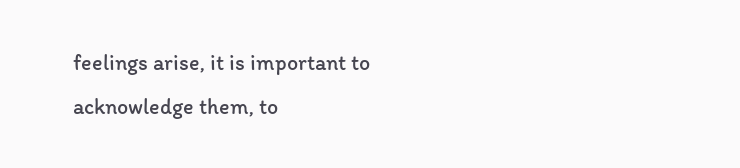feelings arise, it is important to acknowledge them, to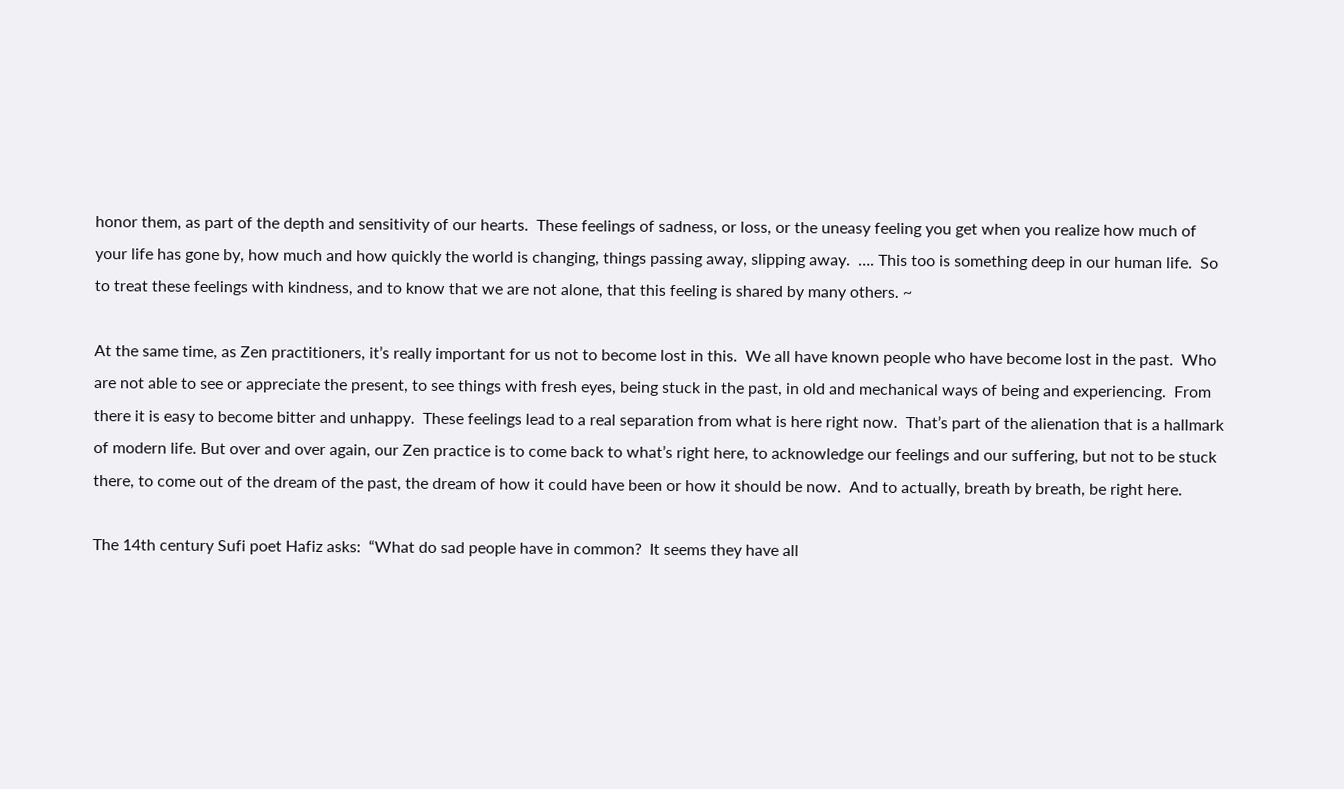honor them, as part of the depth and sensitivity of our hearts.  These feelings of sadness, or loss, or the uneasy feeling you get when you realize how much of your life has gone by, how much and how quickly the world is changing, things passing away, slipping away.  …. This too is something deep in our human life.  So to treat these feelings with kindness, and to know that we are not alone, that this feeling is shared by many others. ~

At the same time, as Zen practitioners, it’s really important for us not to become lost in this.  We all have known people who have become lost in the past.  Who are not able to see or appreciate the present, to see things with fresh eyes, being stuck in the past, in old and mechanical ways of being and experiencing.  From there it is easy to become bitter and unhappy.  These feelings lead to a real separation from what is here right now.  That’s part of the alienation that is a hallmark of modern life. But over and over again, our Zen practice is to come back to what’s right here, to acknowledge our feelings and our suffering, but not to be stuck there, to come out of the dream of the past, the dream of how it could have been or how it should be now.  And to actually, breath by breath, be right here.

The 14th century Sufi poet Hafiz asks:  “What do sad people have in common?  It seems they have all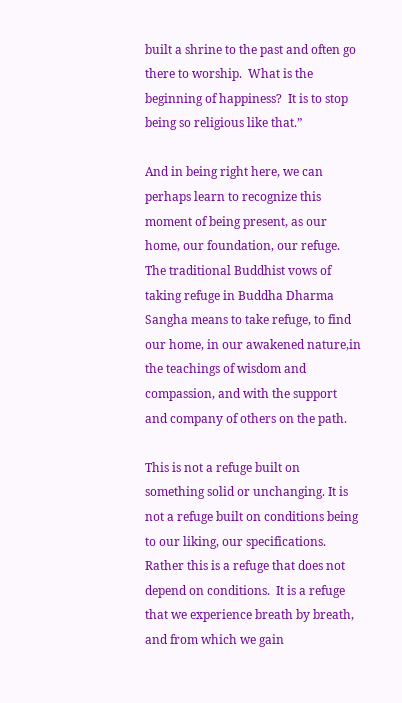built a shrine to the past and often go there to worship.  What is the beginning of happiness?  It is to stop being so religious like that.”

And in being right here, we can perhaps learn to recognize this moment of being present, as our home, our foundation, our refuge.  The traditional Buddhist vows of taking refuge in Buddha Dharma Sangha means to take refuge, to find our home, in our awakened nature,in the teachings of wisdom and compassion, and with the support and company of others on the path.

This is not a refuge built on something solid or unchanging. It is not a refuge built on conditions being to our liking, our specifications.  Rather this is a refuge that does not depend on conditions.  It is a refuge that we experience breath by breath, and from which we gain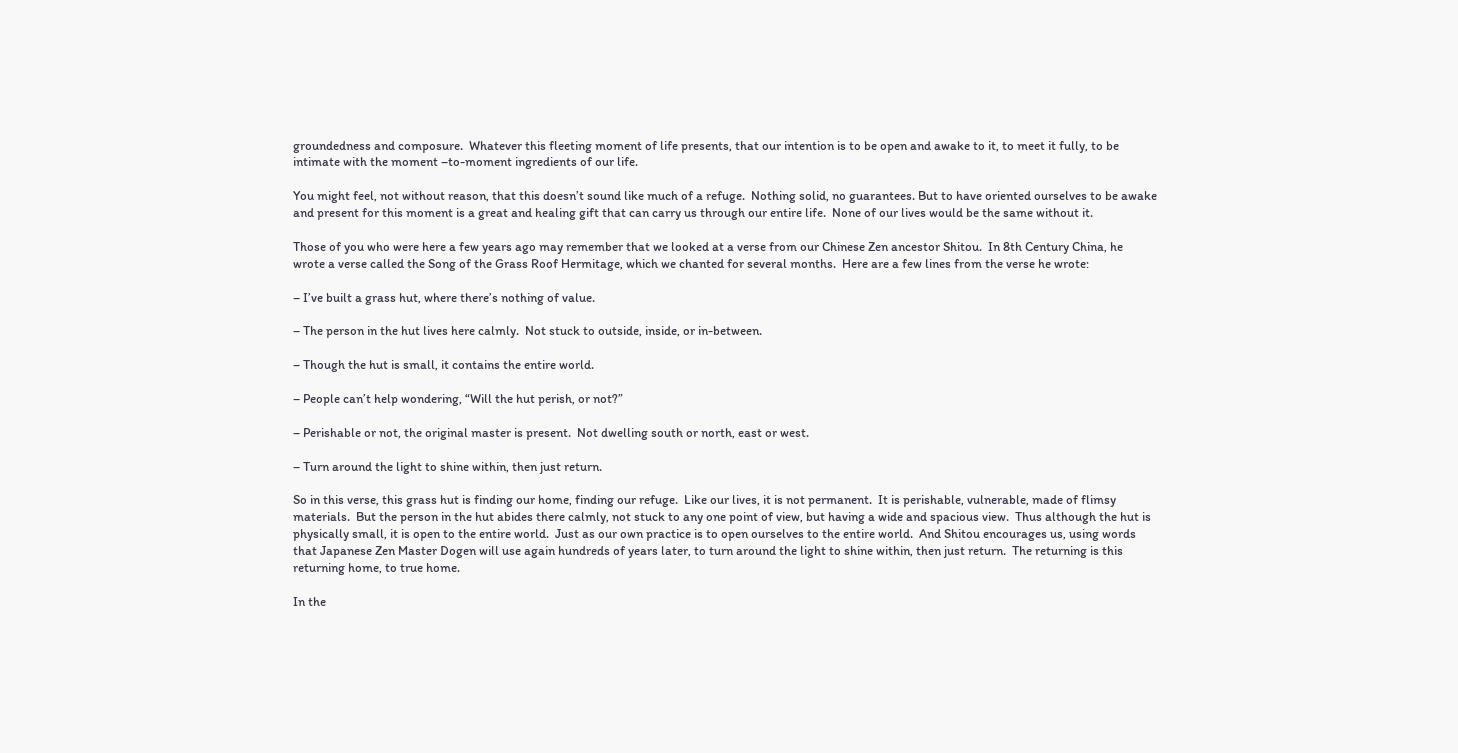groundedness and composure.  Whatever this fleeting moment of life presents, that our intention is to be open and awake to it, to meet it fully, to be intimate with the moment –to-moment ingredients of our life.

You might feel, not without reason, that this doesn’t sound like much of a refuge.  Nothing solid, no guarantees. But to have oriented ourselves to be awake and present for this moment is a great and healing gift that can carry us through our entire life.  None of our lives would be the same without it.

Those of you who were here a few years ago may remember that we looked at a verse from our Chinese Zen ancestor Shitou.  In 8th Century China, he wrote a verse called the Song of the Grass Roof Hermitage, which we chanted for several months.  Here are a few lines from the verse he wrote:

– I’ve built a grass hut, where there’s nothing of value.

– The person in the hut lives here calmly.  Not stuck to outside, inside, or in-between.

– Though the hut is small, it contains the entire world.

– People can’t help wondering, “Will the hut perish, or not?”

– Perishable or not, the original master is present.  Not dwelling south or north, east or west.

– Turn around the light to shine within, then just return.

So in this verse, this grass hut is finding our home, finding our refuge.  Like our lives, it is not permanent.  It is perishable, vulnerable, made of flimsy materials.  But the person in the hut abides there calmly, not stuck to any one point of view, but having a wide and spacious view.  Thus although the hut is physically small, it is open to the entire world.  Just as our own practice is to open ourselves to the entire world.  And Shitou encourages us, using words that Japanese Zen Master Dogen will use again hundreds of years later, to turn around the light to shine within, then just return.  The returning is this returning home, to true home.

In the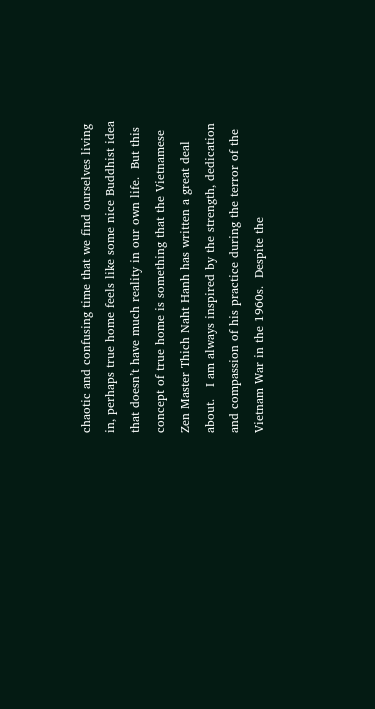chaotic and confusing time that we find ourselves living in, perhaps true home feels like some nice Buddhist idea that doesn’t have much reality in our own life.  But this concept of true home is something that the Vietnamese Zen Master Thich Naht Hanh has written a great deal about.   I am always inspired by the strength, dedication and compassion of his practice during the terror of the Vietnam War in the 1960s.  Despite the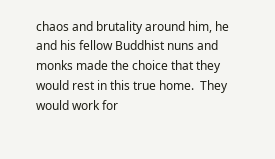chaos and brutality around him, he and his fellow Buddhist nuns and monks made the choice that they would rest in this true home.  They would work for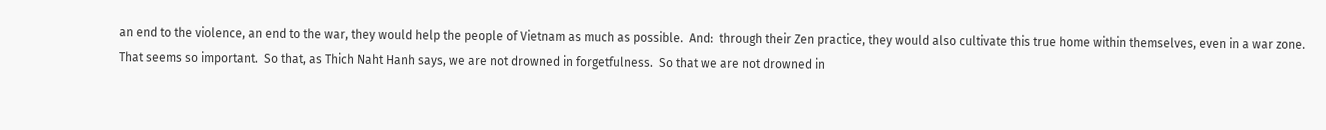an end to the violence, an end to the war, they would help the people of Vietnam as much as possible.  And:  through their Zen practice, they would also cultivate this true home within themselves, even in a war zone.  That seems so important.  So that, as Thich Naht Hanh says, we are not drowned in forgetfulness.  So that we are not drowned in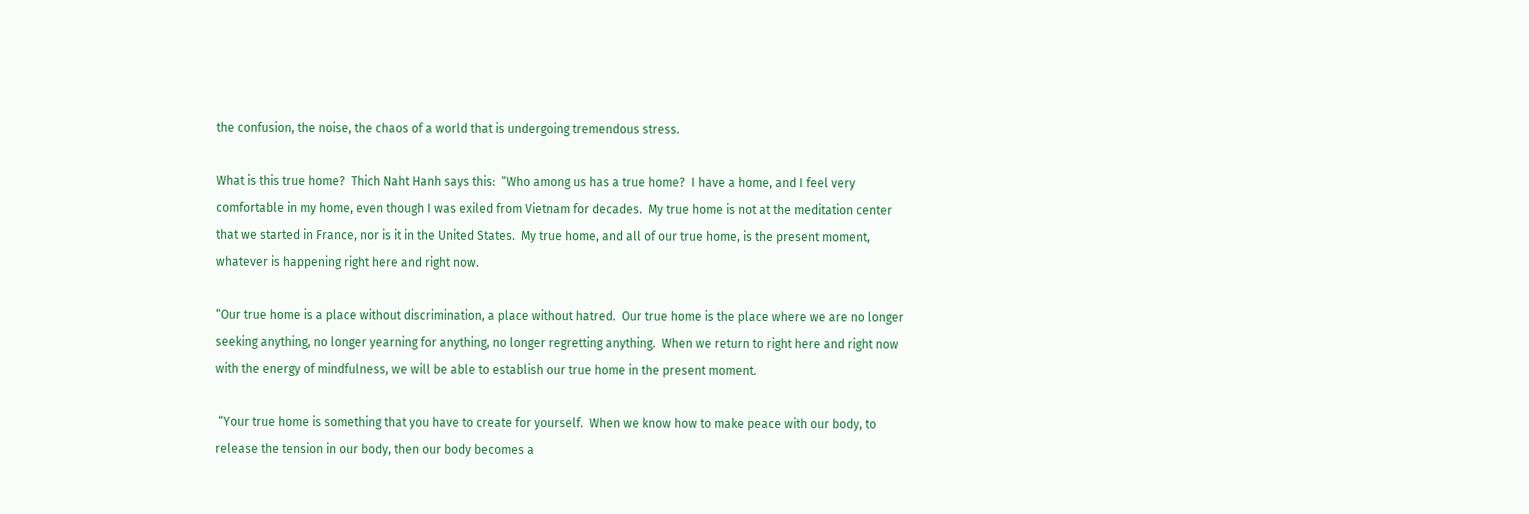the confusion, the noise, the chaos of a world that is undergoing tremendous stress.

What is this true home?  Thich Naht Hanh says this:  “Who among us has a true home?  I have a home, and I feel very comfortable in my home, even though I was exiled from Vietnam for decades.  My true home is not at the meditation center that we started in France, nor is it in the United States.  My true home, and all of our true home, is the present moment, whatever is happening right here and right now.

“Our true home is a place without discrimination, a place without hatred.  Our true home is the place where we are no longer seeking anything, no longer yearning for anything, no longer regretting anything.  When we return to right here and right now with the energy of mindfulness, we will be able to establish our true home in the present moment.

 “Your true home is something that you have to create for yourself.  When we know how to make peace with our body, to release the tension in our body, then our body becomes a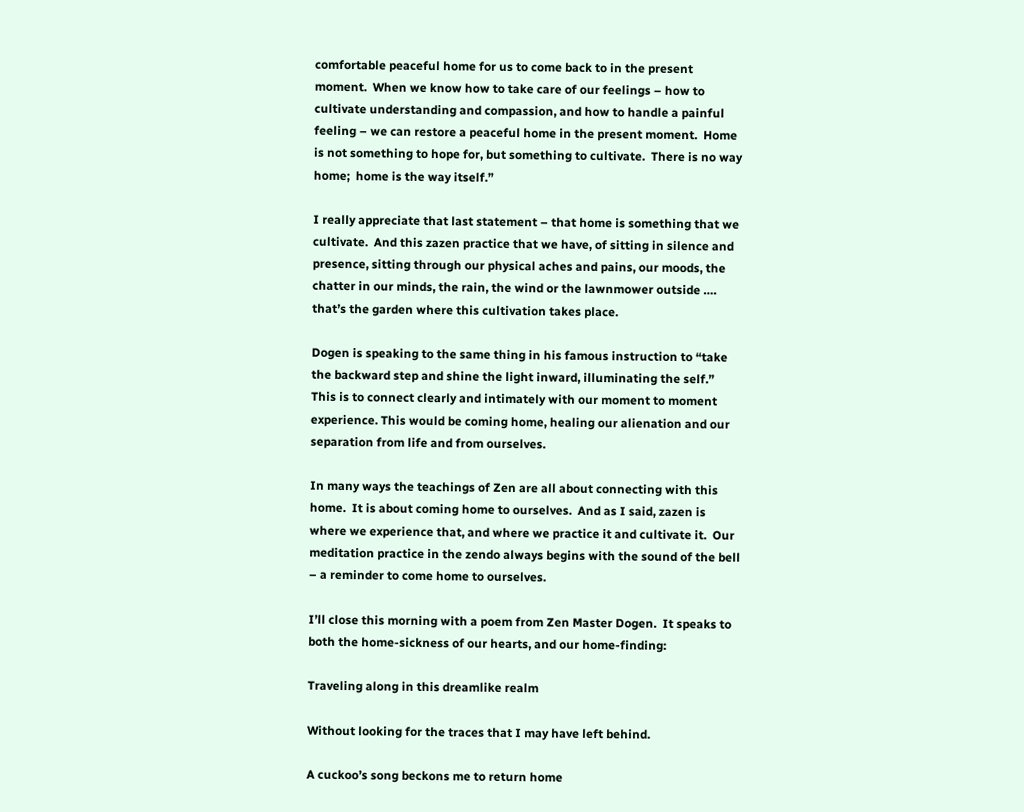comfortable peaceful home for us to come back to in the present moment.  When we know how to take care of our feelings – how to cultivate understanding and compassion, and how to handle a painful feeling – we can restore a peaceful home in the present moment.  Home is not something to hope for, but something to cultivate.  There is no way home;  home is the way itself.”

I really appreciate that last statement – that home is something that we cultivate.  And this zazen practice that we have, of sitting in silence and presence, sitting through our physical aches and pains, our moods, the chatter in our minds, the rain, the wind or the lawnmower outside …. that’s the garden where this cultivation takes place.

Dogen is speaking to the same thing in his famous instruction to “take the backward step and shine the light inward, illuminating the self.”  This is to connect clearly and intimately with our moment to moment experience. This would be coming home, healing our alienation and our separation from life and from ourselves.

In many ways the teachings of Zen are all about connecting with this home.  It is about coming home to ourselves.  And as I said, zazen is where we experience that, and where we practice it and cultivate it.  Our meditation practice in the zendo always begins with the sound of the bell – a reminder to come home to ourselves.

I’ll close this morning with a poem from Zen Master Dogen.  It speaks to both the home-sickness of our hearts, and our home-finding:

Traveling along in this dreamlike realm

Without looking for the traces that I may have left behind.

A cuckoo’s song beckons me to return home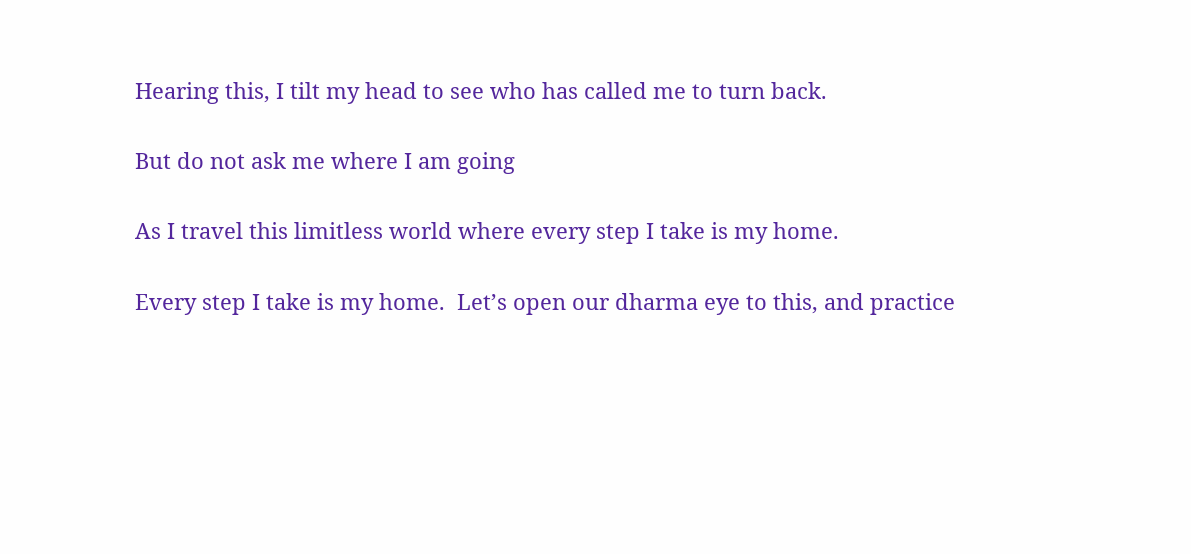Hearing this, I tilt my head to see who has called me to turn back.

But do not ask me where I am going

As I travel this limitless world where every step I take is my home.

Every step I take is my home.  Let’s open our dharma eye to this, and practice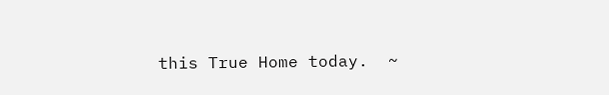this True Home today.  ~